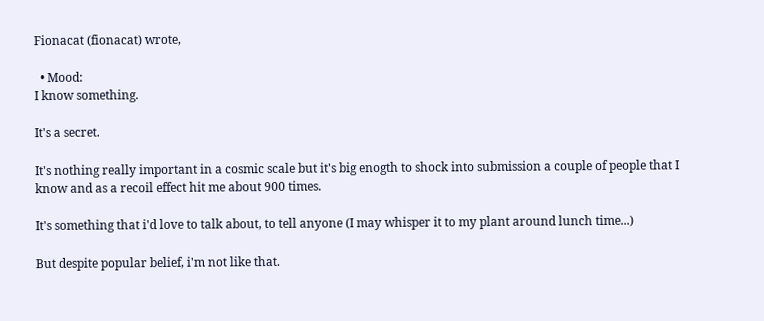Fionacat (fionacat) wrote,

  • Mood:
I know something.

It's a secret.

It's nothing really important in a cosmic scale but it's big enogth to shock into submission a couple of people that I know and as a recoil effect hit me about 900 times.

It's something that i'd love to talk about, to tell anyone (I may whisper it to my plant around lunch time...)

But despite popular belief, i'm not like that.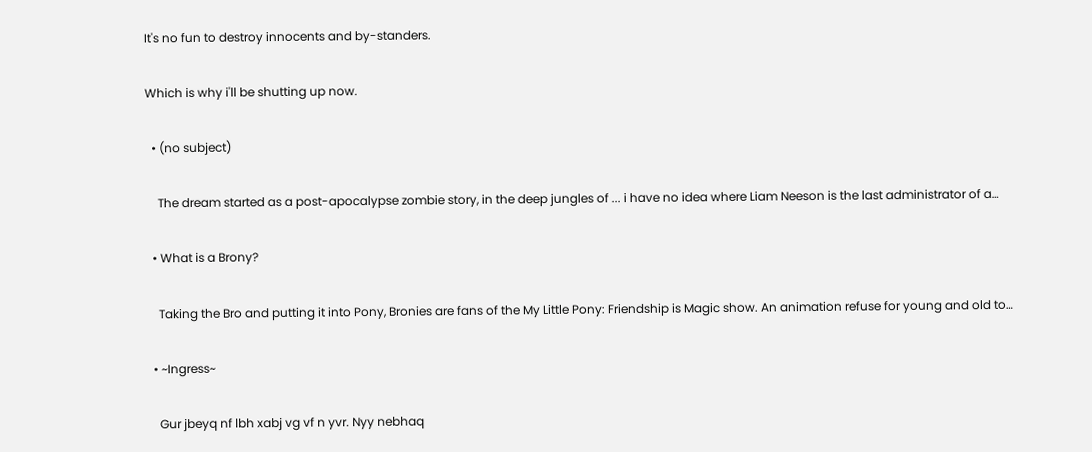It's no fun to destroy innocents and by-standers.

Which is why i'll be shutting up now.

  • (no subject)

    The dream started as a post-apocalypse zombie story, in the deep jungles of ... i have no idea where Liam Neeson is the last administrator of a…

  • What is a Brony?

    Taking the Bro and putting it into Pony, Bronies are fans of the My Little Pony: Friendship is Magic show. An animation refuse for young and old to…

  • ~Ingress~

    Gur jbeyq nf lbh xabj vg vf n yvr. Nyy nebhaq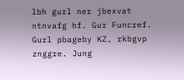lbh gurl ner jbexvat ntnvafg hf. Gur Funcref. Gurl pbageby KZ, rkbgvp znggre. Jung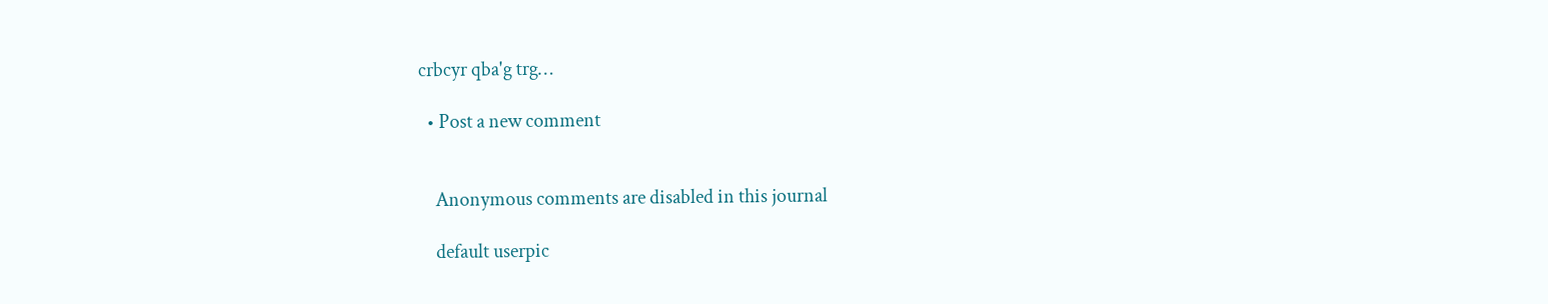crbcyr qba'g trg…

  • Post a new comment


    Anonymous comments are disabled in this journal

    default userpic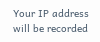Your IP address will be recorded